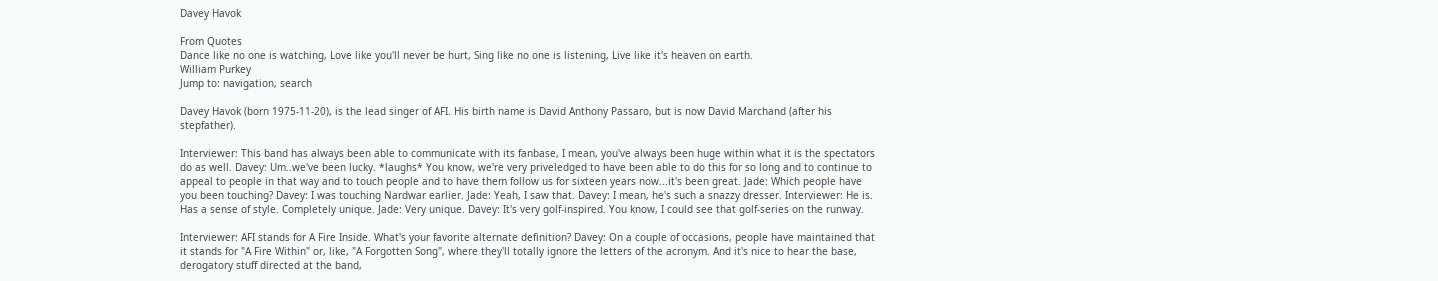Davey Havok

From Quotes
Dance like no one is watching, Love like you'll never be hurt, Sing like no one is listening, Live like it's heaven on earth.
William Purkey
Jump to: navigation, search

Davey Havok (born 1975-11-20), is the lead singer of AFI. His birth name is David Anthony Passaro, but is now David Marchand (after his stepfather).

Interviewer: This band has always been able to communicate with its fanbase, I mean, you've always been huge within what it is the spectators do as well. Davey: Um..we've been lucky. *laughs* You know, we're very priveledged to have been able to do this for so long and to continue to appeal to people in that way and to touch people and to have them follow us for sixteen years now...it's been great. Jade: Which people have you been touching? Davey: I was touching Nardwar earlier. Jade: Yeah, I saw that. Davey: I mean, he's such a snazzy dresser. Interviewer: He is. Has a sense of style. Completely unique. Jade: Very unique. Davey: It's very golf-inspired. You know, I could see that golf-series on the runway.

Interviewer: AFI stands for A Fire Inside. What's your favorite alternate definition? Davey: On a couple of occasions, people have maintained that it stands for "A Fire Within" or, like, "A Forgotten Song", where they'll totally ignore the letters of the acronym. And it's nice to hear the base, derogatory stuff directed at the band,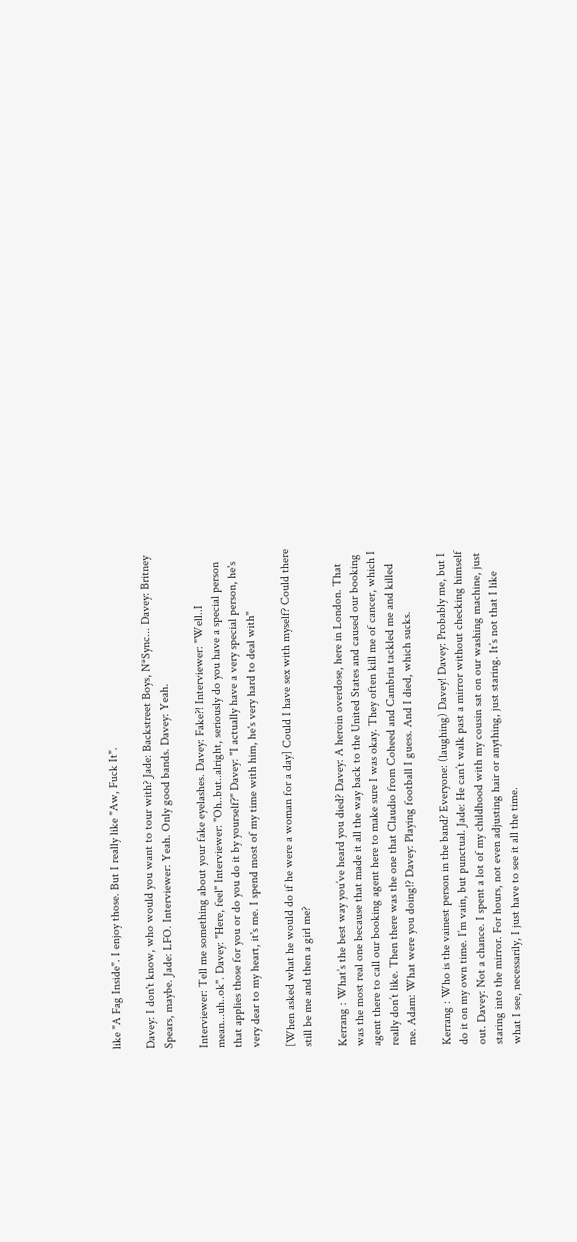like "A Fag Inside". I enjoy those. But I really like "Aw, Fuck It".

Davey: I don't know, who would you want to tour with? Jade: Backstreet Boys, N*Sync... Davey: Britney Spears, maybe. Jade: LFO. Interviewer: Yeah. Only good bands. Davey: Yeah.

Interviewer: Tell me something about your fake eyelashes. Davey: Fake?! Interviewer: "Well..I mean...uh..ok". Davey: "Here, feel" Interviewer: "Oh..but..alright, seriously do you have a special person that applies those for you or do you do it by yourself?" Davey: "I actually have a very special person, he's very dear to my heart, it's me. I spend most of my time with him, he's very hard to deal with"

[When asked what he would do if he were a woman for a day] Could I have sex with myself? Could there still be me and then a girl me?

Kerrang : What’s the best way you’ve heard you died? Davey: A heroin overdose, here in London. That was the most real one because that made it all the way back to the United States and caused our booking agent there to call our booking agent here to make sure I was okay. They often kill me of cancer, which I really don’t like. Then there was the one that Claudio from Coheed and Cambria tackled me and killed me. Adam: What were you doing!? Davey: Playing football I guess. And I died, which sucks.

Kerrang : Who is the vainest person in the band? Everyone: (laughing) Davey! Davey: Probably me, but I do it on my own time. I’m vain, but punctual. Jade: He can’t walk past a mirror without checking himself out. Davey: Not a chance. I spent a lot of my childhood with my cousin sat on our washing machine, just staring into the mirror. For hours, not even adjusting hair or anything, just staring. It’s not that I like what I see, necessarily, I just have to see it all the time.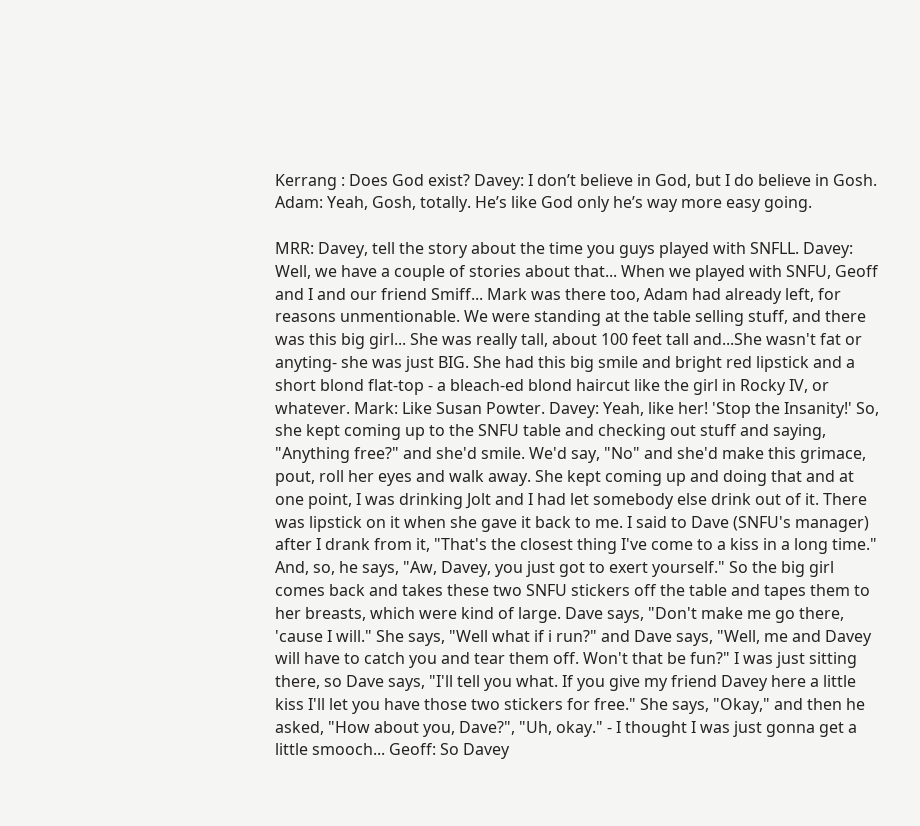Kerrang : Does God exist? Davey: I don’t believe in God, but I do believe in Gosh. Adam: Yeah, Gosh, totally. He’s like God only he’s way more easy going.

MRR: Davey, tell the story about the time you guys played with SNFLL. Davey: Well, we have a couple of stories about that... When we played with SNFU, Geoff and I and our friend Smiff... Mark was there too, Adam had already left, for reasons unmentionable. We were standing at the table selling stuff, and there was this big girl... She was really tall, about 100 feet tall and...She wasn't fat or anyting- she was just BIG. She had this big smile and bright red lipstick and a short blond flat-top - a bleach-ed blond haircut like the girl in Rocky IV, or whatever. Mark: Like Susan Powter. Davey: Yeah, like her! 'Stop the Insanity!' So, she kept coming up to the SNFU table and checking out stuff and saying, "Anything free?" and she'd smile. We'd say, "No" and she'd make this grimace, pout, roll her eyes and walk away. She kept coming up and doing that and at one point, I was drinking Jolt and I had let somebody else drink out of it. There was lipstick on it when she gave it back to me. I said to Dave (SNFU's manager) after I drank from it, "That's the closest thing I've come to a kiss in a long time." And, so, he says, "Aw, Davey, you just got to exert yourself." So the big girl comes back and takes these two SNFU stickers off the table and tapes them to her breasts, which were kind of large. Dave says, "Don't make me go there, 'cause I will." She says, "Well what if i run?" and Dave says, "Well, me and Davey will have to catch you and tear them off. Won't that be fun?" I was just sitting there, so Dave says, "I'll tell you what. If you give my friend Davey here a little kiss I'll let you have those two stickers for free." She says, "Okay," and then he asked, "How about you, Dave?", "Uh, okay." - I thought I was just gonna get a little smooch... Geoff: So Davey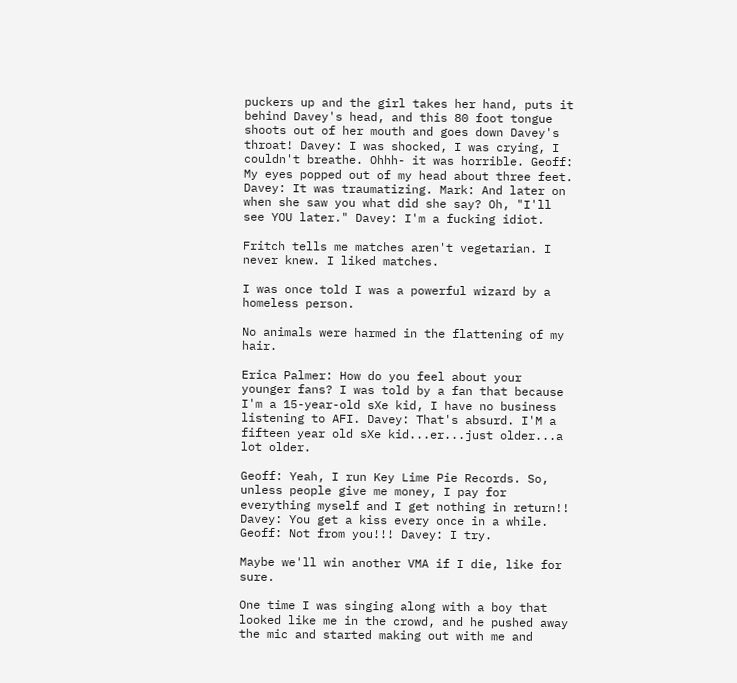puckers up and the girl takes her hand, puts it behind Davey's head, and this 80 foot tongue shoots out of her mouth and goes down Davey's throat! Davey: I was shocked, I was crying, I couldn't breathe. Ohhh- it was horrible. Geoff: My eyes popped out of my head about three feet. Davey: It was traumatizing. Mark: And later on when she saw you what did she say? Oh, "I'll see YOU later." Davey: I'm a fucking idiot.

Fritch tells me matches aren't vegetarian. I never knew. I liked matches.

I was once told I was a powerful wizard by a homeless person.

No animals were harmed in the flattening of my hair.

Erica Palmer: How do you feel about your younger fans? I was told by a fan that because I'm a 15-year-old sXe kid, I have no business listening to AFI. Davey: That's absurd. I'M a fifteen year old sXe kid...er...just older...a lot older.

Geoff: Yeah, I run Key Lime Pie Records. So, unless people give me money, I pay for everything myself and I get nothing in return!! Davey: You get a kiss every once in a while. Geoff: Not from you!!! Davey: I try.

Maybe we'll win another VMA if I die, like for sure.

One time I was singing along with a boy that looked like me in the crowd, and he pushed away the mic and started making out with me and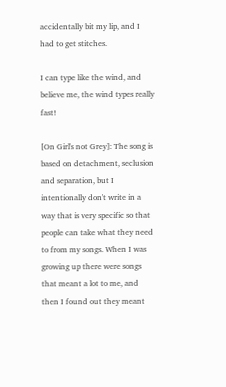accidentally bit my lip, and I had to get stitches.

I can type like the wind, and believe me, the wind types really fast!

[On Girl's not Grey]: The song is based on detachment, seclusion and separation, but I intentionally don't write in a way that is very specific so that people can take what they need to from my songs. When I was growing up there were songs that meant a lot to me, and then I found out they meant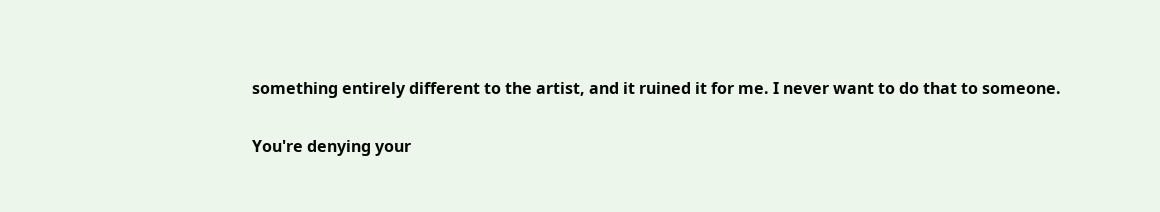something entirely different to the artist, and it ruined it for me. I never want to do that to someone.

You're denying your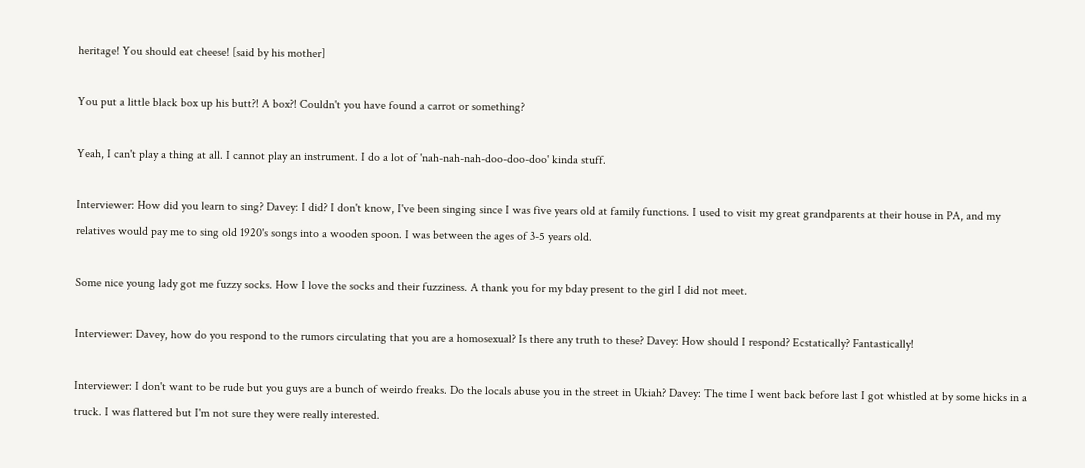heritage! You should eat cheese! [said by his mother]

You put a little black box up his butt?! A box?! Couldn't you have found a carrot or something?

Yeah, I can't play a thing at all. I cannot play an instrument. I do a lot of 'nah-nah-nah-doo-doo-doo' kinda stuff.

Interviewer: How did you learn to sing? Davey: I did? I don't know, I've been singing since I was five years old at family functions. I used to visit my great grandparents at their house in PA, and my relatives would pay me to sing old 1920's songs into a wooden spoon. I was between the ages of 3-5 years old.

Some nice young lady got me fuzzy socks. How I love the socks and their fuzziness. A thank you for my bday present to the girl I did not meet.

Interviewer: Davey, how do you respond to the rumors circulating that you are a homosexual? Is there any truth to these? Davey: How should I respond? Ecstatically? Fantastically!

Interviewer: I don't want to be rude but you guys are a bunch of weirdo freaks. Do the locals abuse you in the street in Ukiah? Davey: The time I went back before last I got whistled at by some hicks in a truck. I was flattered but I'm not sure they were really interested.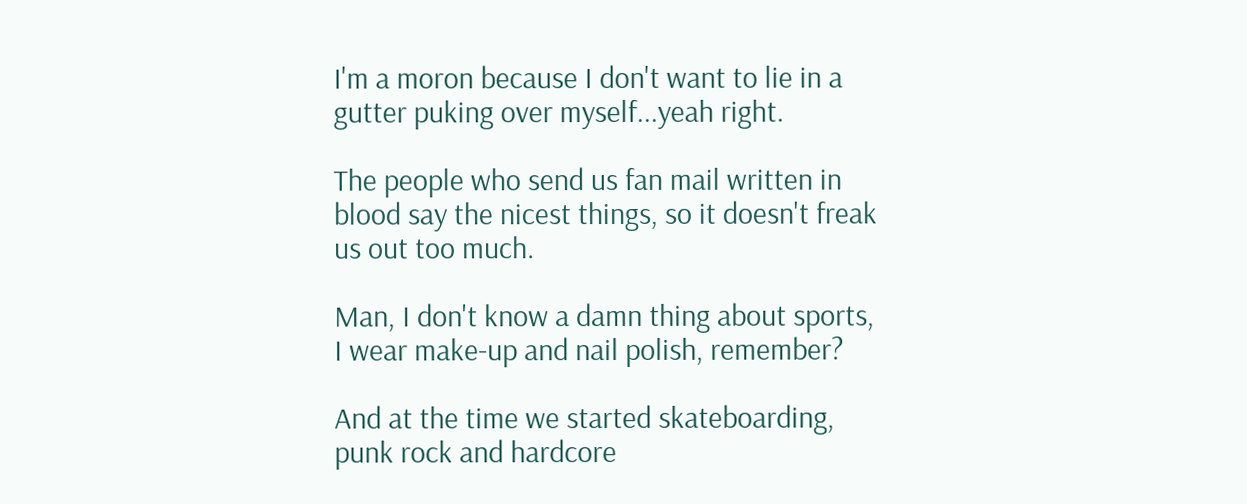I'm a moron because I don't want to lie in a gutter puking over myself...yeah right.

The people who send us fan mail written in blood say the nicest things, so it doesn't freak us out too much.

Man, I don't know a damn thing about sports, I wear make-up and nail polish, remember?

And at the time we started skateboarding, punk rock and hardcore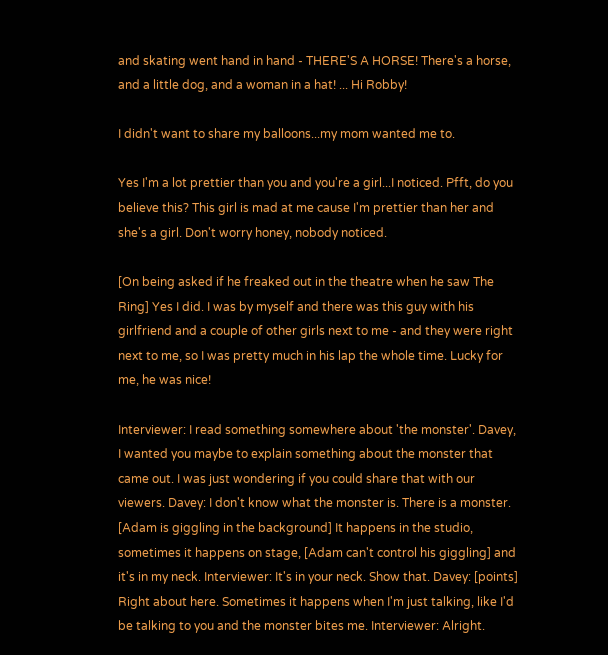and skating went hand in hand - THERE'S A HORSE! There's a horse, and a little dog, and a woman in a hat! ... Hi Robby!

I didn't want to share my balloons...my mom wanted me to.

Yes I'm a lot prettier than you and you're a girl...I noticed. Pfft, do you believe this? This girl is mad at me cause I'm prettier than her and she's a girl. Don't worry honey, nobody noticed.

[On being asked if he freaked out in the theatre when he saw The Ring] Yes I did. I was by myself and there was this guy with his girlfriend and a couple of other girls next to me - and they were right next to me, so I was pretty much in his lap the whole time. Lucky for me, he was nice!

Interviewer: I read something somewhere about 'the monster'. Davey, I wanted you maybe to explain something about the monster that came out. I was just wondering if you could share that with our viewers. Davey: I don't know what the monster is. There is a monster. [Adam is giggling in the background] It happens in the studio, sometimes it happens on stage, [Adam can't control his giggling] and it's in my neck. Interviewer: It's in your neck. Show that. Davey: [points] Right about here. Sometimes it happens when I'm just talking, like I'd be talking to you and the monster bites me. Interviewer: Alright.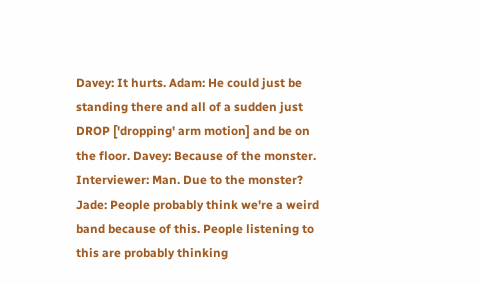Davey: It hurts. Adam: He could just be standing there and all of a sudden just DROP ['dropping' arm motion] and be on the floor. Davey: Because of the monster. Interviewer: Man. Due to the monster? Jade: People probably think we're a weird band because of this. People listening to this are probably thinking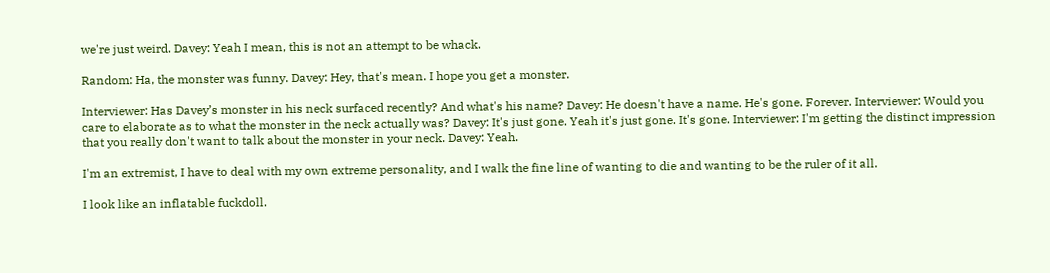we're just weird. Davey: Yeah I mean, this is not an attempt to be whack.

Random: Ha, the monster was funny. Davey: Hey, that's mean. I hope you get a monster.

Interviewer: Has Davey’s monster in his neck surfaced recently? And what's his name? Davey: He doesn't have a name. He's gone. Forever. Interviewer: Would you care to elaborate as to what the monster in the neck actually was? Davey: It's just gone. Yeah it's just gone. It's gone. Interviewer: I'm getting the distinct impression that you really don't want to talk about the monster in your neck. Davey: Yeah.

I'm an extremist, I have to deal with my own extreme personality, and I walk the fine line of wanting to die and wanting to be the ruler of it all.

I look like an inflatable fuckdoll.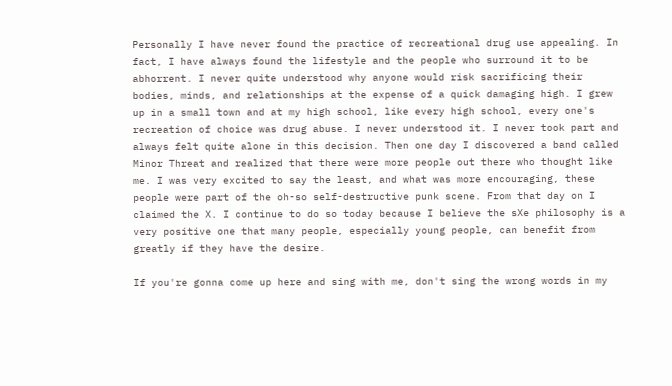Personally I have never found the practice of recreational drug use appealing. In fact, I have always found the lifestyle and the people who surround it to be abhorrent. I never quite understood why anyone would risk sacrificing their bodies, minds, and relationships at the expense of a quick damaging high. I grew up in a small town and at my high school, like every high school, every one's recreation of choice was drug abuse. I never understood it. I never took part and always felt quite alone in this decision. Then one day I discovered a band called Minor Threat and realized that there were more people out there who thought like me. I was very excited to say the least, and what was more encouraging, these people were part of the oh-so self-destructive punk scene. From that day on I claimed the X. I continue to do so today because I believe the sXe philosophy is a very positive one that many people, especially young people, can benefit from greatly if they have the desire.

If you're gonna come up here and sing with me, don't sing the wrong words in my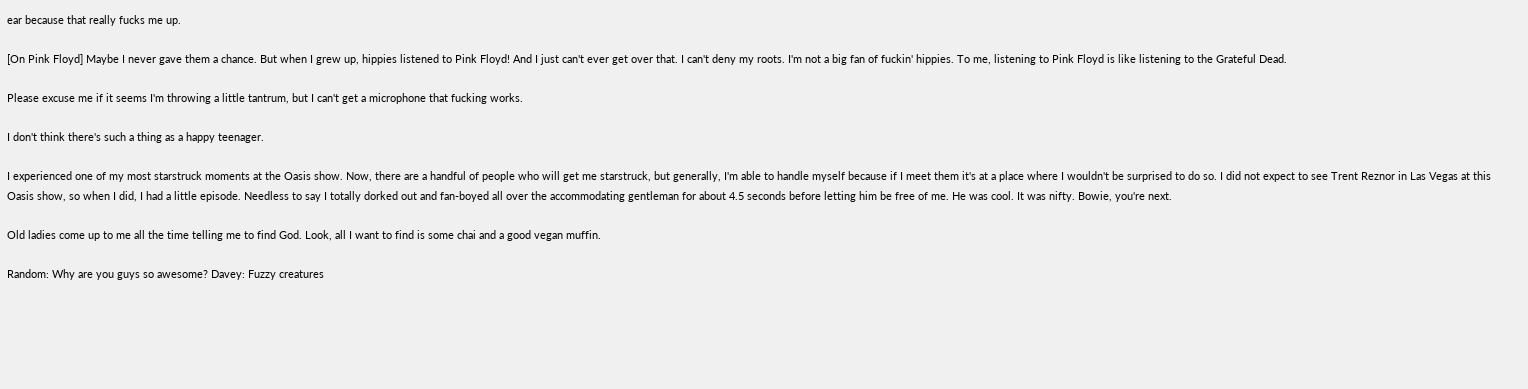ear because that really fucks me up.

[On Pink Floyd] Maybe I never gave them a chance. But when I grew up, hippies listened to Pink Floyd! And I just can't ever get over that. I can't deny my roots. I'm not a big fan of fuckin' hippies. To me, listening to Pink Floyd is like listening to the Grateful Dead.

Please excuse me if it seems I'm throwing a little tantrum, but I can't get a microphone that fucking works.

I don't think there's such a thing as a happy teenager.

I experienced one of my most starstruck moments at the Oasis show. Now, there are a handful of people who will get me starstruck, but generally, I'm able to handle myself because if I meet them it's at a place where I wouldn't be surprised to do so. I did not expect to see Trent Reznor in Las Vegas at this Oasis show, so when I did, I had a little episode. Needless to say I totally dorked out and fan-boyed all over the accommodating gentleman for about 4.5 seconds before letting him be free of me. He was cool. It was nifty. Bowie, you're next.

Old ladies come up to me all the time telling me to find God. Look, all I want to find is some chai and a good vegan muffin.

Random: Why are you guys so awesome? Davey: Fuzzy creatures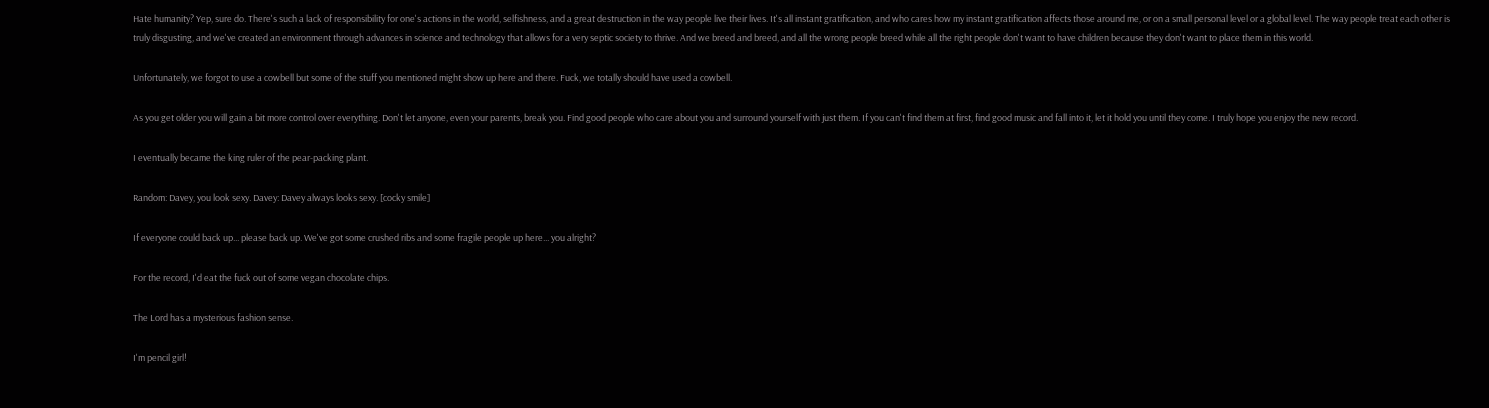Hate humanity? Yep, sure do. There's such a lack of responsibility for one's actions in the world, selfishness, and a great destruction in the way people live their lives. It's all instant gratification, and who cares how my instant gratification affects those around me, or on a small personal level or a global level. The way people treat each other is truly disgusting, and we've created an environment through advances in science and technology that allows for a very septic society to thrive. And we breed and breed, and all the wrong people breed while all the right people don't want to have children because they don't want to place them in this world.

Unfortunately, we forgot to use a cowbell but some of the stuff you mentioned might show up here and there. Fuck, we totally should have used a cowbell.

As you get older you will gain a bit more control over everything. Don't let anyone, even your parents, break you. Find good people who care about you and surround yourself with just them. If you can't find them at first, find good music and fall into it, let it hold you until they come. I truly hope you enjoy the new record.

I eventually became the king ruler of the pear-packing plant.

Random: Davey, you look sexy. Davey: Davey always looks sexy. [cocky smile]

If everyone could back up... please back up. We've got some crushed ribs and some fragile people up here... you alright?

For the record, I'd eat the fuck out of some vegan chocolate chips.

The Lord has a mysterious fashion sense.

I'm pencil girl!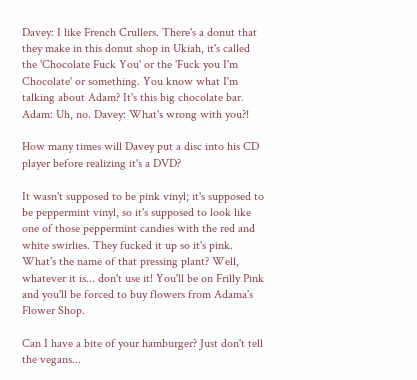Davey: I like French Crullers. There's a donut that they make in this donut shop in Ukiah, it's called the 'Chocolate Fuck You' or the 'Fuck you I'm Chocolate' or something. You know what I'm talking about Adam? It's this big chocolate bar. Adam: Uh, no. Davey: What's wrong with you?!

How many times will Davey put a disc into his CD player before realizing it's a DVD?

It wasn't supposed to be pink vinyl; it's supposed to be peppermint vinyl, so it's supposed to look like one of those peppermint candies with the red and white swirlies. They fucked it up so it's pink. What's the name of that pressing plant? Well, whatever it is... don't use it! You'll be on Frilly Pink and you'll be forced to buy flowers from Adama's Flower Shop.

Can I have a bite of your hamburger? Just don't tell the vegans...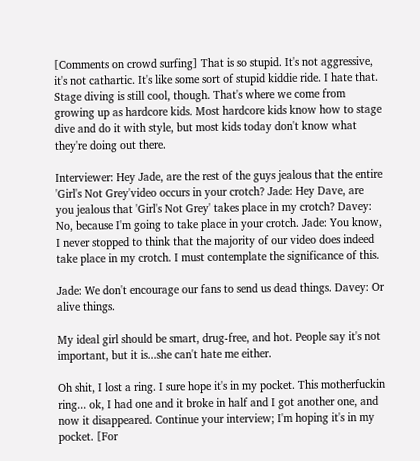[Comments on crowd surfing] That is so stupid. It's not aggressive, it's not cathartic. It's like some sort of stupid kiddie ride. I hate that. Stage diving is still cool, though. That's where we come from growing up as hardcore kids. Most hardcore kids know how to stage dive and do it with style, but most kids today don't know what they're doing out there.

Interviewer: Hey Jade, are the rest of the guys jealous that the entire 'Girl's Not Grey'video occurs in your crotch? Jade: Hey Dave, are you jealous that 'Girl's Not Grey' takes place in my crotch? Davey: No, because I'm going to take place in your crotch. Jade: You know, I never stopped to think that the majority of our video does indeed take place in my crotch. I must contemplate the significance of this.

Jade: We don't encourage our fans to send us dead things. Davey: Or alive things.

My ideal girl should be smart, drug-free, and hot. People say it's not important, but it is...she can't hate me either.

Oh shit, I lost a ring. I sure hope it's in my pocket. This motherfuckin ring... ok, I had one and it broke in half and I got another one, and now it disappeared. Continue your interview; I'm hoping it's in my pocket. [For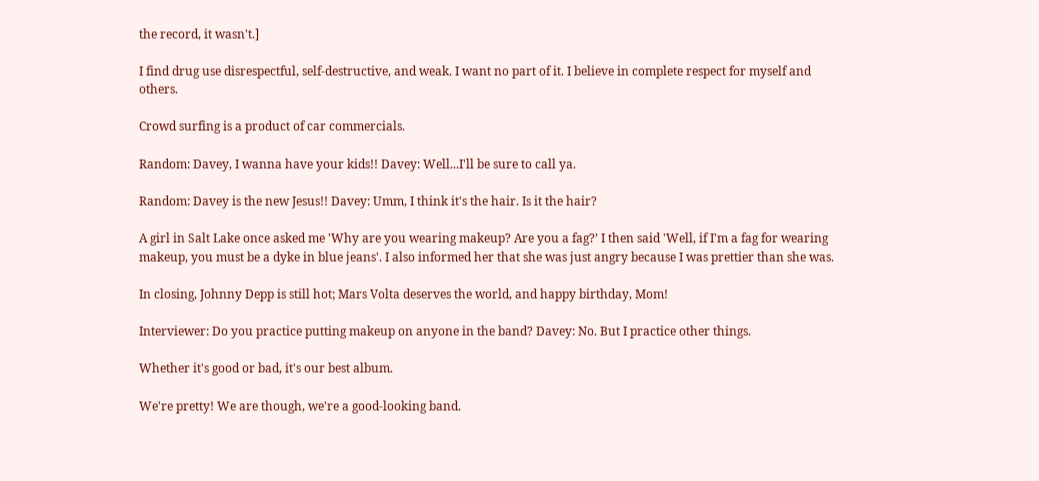the record, it wasn't.]

I find drug use disrespectful, self-destructive, and weak. I want no part of it. I believe in complete respect for myself and others.

Crowd surfing is a product of car commercials.

Random: Davey, I wanna have your kids!! Davey: Well...I'll be sure to call ya.

Random: Davey is the new Jesus!! Davey: Umm, I think it's the hair. Is it the hair?

A girl in Salt Lake once asked me 'Why are you wearing makeup? Are you a fag?’ I then said 'Well, if I'm a fag for wearing makeup, you must be a dyke in blue jeans'. I also informed her that she was just angry because I was prettier than she was.

In closing, Johnny Depp is still hot; Mars Volta deserves the world, and happy birthday, Mom!

Interviewer: Do you practice putting makeup on anyone in the band? Davey: No. But I practice other things.

Whether it's good or bad, it's our best album.

We're pretty! We are though, we're a good-looking band.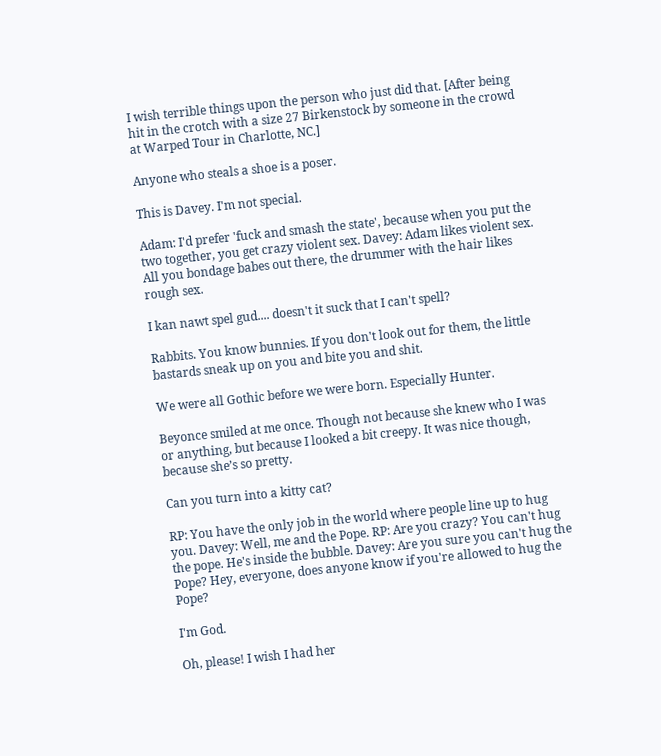I wish terrible things upon the person who just did that. [After being hit in the crotch with a size 27 Birkenstock by someone in the crowd at Warped Tour in Charlotte, NC.]

Anyone who steals a shoe is a poser.

This is Davey. I'm not special.

Adam: I'd prefer 'fuck and smash the state', because when you put the two together, you get crazy violent sex. Davey: Adam likes violent sex. All you bondage babes out there, the drummer with the hair likes rough sex.

I kan nawt spel gud.... doesn't it suck that I can't spell?

Rabbits. You know bunnies. If you don't look out for them, the little bastards sneak up on you and bite you and shit.

We were all Gothic before we were born. Especially Hunter.

Beyonce smiled at me once. Though not because she knew who I was or anything, but because I looked a bit creepy. It was nice though, because she’s so pretty.

Can you turn into a kitty cat?

RP: You have the only job in the world where people line up to hug you. Davey: Well, me and the Pope. RP: Are you crazy? You can't hug the pope. He's inside the bubble. Davey: Are you sure you can't hug the Pope? Hey, everyone, does anyone know if you're allowed to hug the Pope?

I'm God.

Oh, please! I wish I had her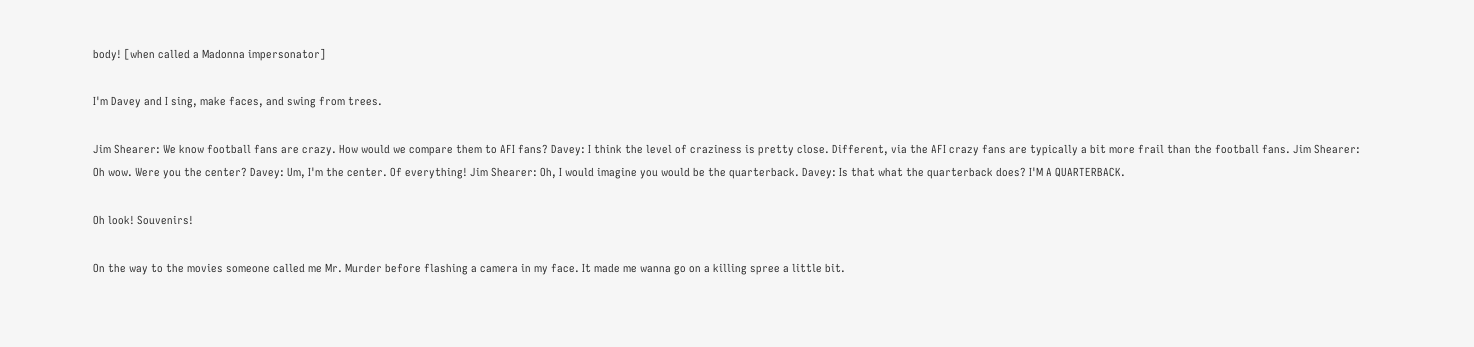body! [when called a Madonna impersonator]

I'm Davey and I sing, make faces, and swing from trees.

Jim Shearer: We know football fans are crazy. How would we compare them to AFI fans? Davey: I think the level of craziness is pretty close. Different, via the AFI crazy fans are typically a bit more frail than the football fans. Jim Shearer: Oh wow. Were you the center? Davey: Um, I'm the center. Of everything! Jim Shearer: Oh, I would imagine you would be the quarterback. Davey: Is that what the quarterback does? I'M A QUARTERBACK.

Oh look! Souvenirs!

On the way to the movies someone called me Mr. Murder before flashing a camera in my face. It made me wanna go on a killing spree a little bit.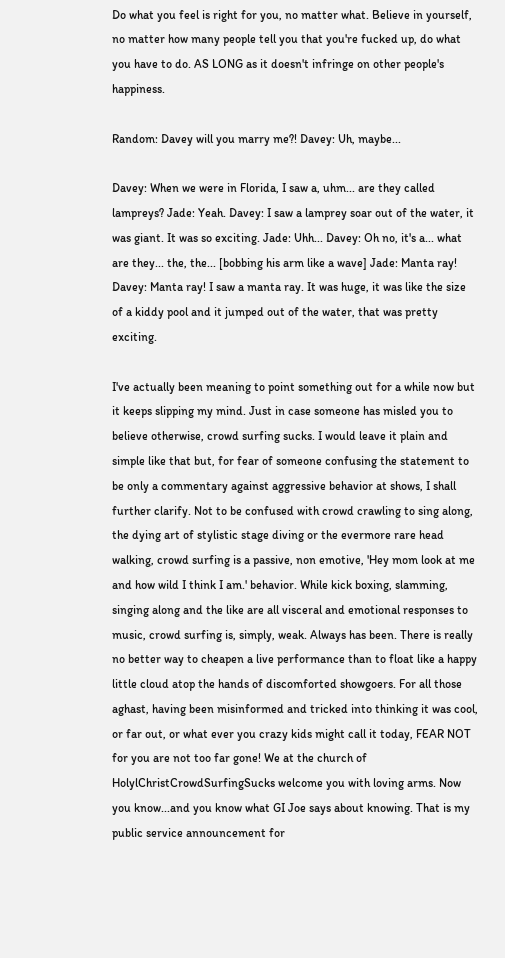Do what you feel is right for you, no matter what. Believe in yourself, no matter how many people tell you that you're fucked up, do what you have to do. AS LONG as it doesn't infringe on other people's happiness.

Random: Davey will you marry me?! Davey: Uh, maybe...

Davey: When we were in Florida, I saw a, uhm... are they called lampreys? Jade: Yeah. Davey: I saw a lamprey soar out of the water, it was giant. It was so exciting. Jade: Uhh... Davey: Oh no, it's a... what are they... the, the... [bobbing his arm like a wave] Jade: Manta ray! Davey: Manta ray! I saw a manta ray. It was huge, it was like the size of a kiddy pool and it jumped out of the water, that was pretty exciting.

I've actually been meaning to point something out for a while now but it keeps slipping my mind. Just in case someone has misled you to believe otherwise, crowd surfing sucks. I would leave it plain and simple like that but, for fear of someone confusing the statement to be only a commentary against aggressive behavior at shows, I shall further clarify. Not to be confused with crowd crawling to sing along, the dying art of stylistic stage diving or the evermore rare head walking, crowd surfing is a passive, non emotive, 'Hey mom look at me and how wild I think I am.' behavior. While kick boxing, slamming, singing along and the like are all visceral and emotional responses to music, crowd surfing is, simply, weak. Always has been. There is really no better way to cheapen a live performance than to float like a happy little cloud atop the hands of discomforted showgoers. For all those aghast, having been misinformed and tricked into thinking it was cool, or far out, or what ever you crazy kids might call it today, FEAR NOT for you are not too far gone! We at the church of HolylChristCrowdSurfingSucks welcome you with loving arms. Now you know...and you know what GI Joe says about knowing. That is my public service announcement for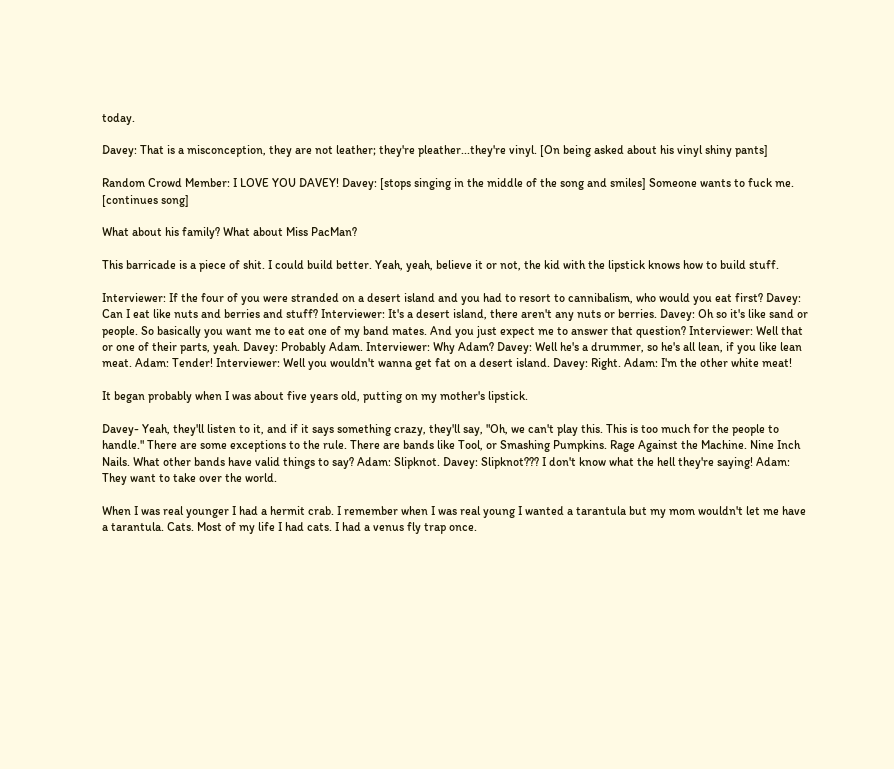today.

Davey: That is a misconception, they are not leather; they're pleather...they're vinyl. [On being asked about his vinyl shiny pants]

Random Crowd Member: I LOVE YOU DAVEY! Davey: [stops singing in the middle of the song and smiles] Someone wants to fuck me. [continues song]

What about his family? What about Miss PacMan?

This barricade is a piece of shit. I could build better. Yeah, yeah, believe it or not, the kid with the lipstick knows how to build stuff.

Interviewer: If the four of you were stranded on a desert island and you had to resort to cannibalism, who would you eat first? Davey: Can I eat like nuts and berries and stuff? Interviewer: It's a desert island, there aren't any nuts or berries. Davey: Oh so it's like sand or people. So basically you want me to eat one of my band mates. And you just expect me to answer that question? Interviewer: Well that or one of their parts, yeah. Davey: Probably Adam. Interviewer: Why Adam? Davey: Well he's a drummer, so he's all lean, if you like lean meat. Adam: Tender! Interviewer: Well you wouldn't wanna get fat on a desert island. Davey: Right. Adam: I'm the other white meat!

It began probably when I was about five years old, putting on my mother's lipstick.

Davey- Yeah, they'll listen to it, and if it says something crazy, they'll say, "Oh, we can't play this. This is too much for the people to handle." There are some exceptions to the rule. There are bands like Tool, or Smashing Pumpkins. Rage Against the Machine. Nine Inch Nails. What other bands have valid things to say? Adam: Slipknot. Davey: Slipknot??? I don't know what the hell they're saying! Adam: They want to take over the world.

When I was real younger I had a hermit crab. I remember when I was real young I wanted a tarantula but my mom wouldn't let me have a tarantula. Cats. Most of my life I had cats. I had a venus fly trap once.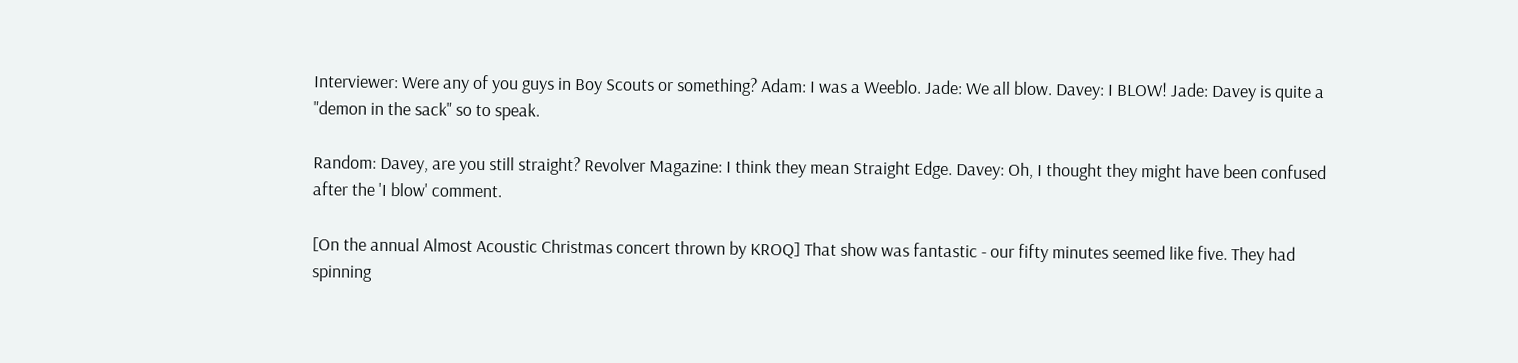Interviewer: Were any of you guys in Boy Scouts or something? Adam: I was a Weeblo. Jade: We all blow. Davey: I BLOW! Jade: Davey is quite a "demon in the sack" so to speak.

Random: Davey, are you still straight? Revolver Magazine: I think they mean Straight Edge. Davey: Oh, I thought they might have been confused after the 'I blow' comment.

[On the annual Almost Acoustic Christmas concert thrown by KROQ] That show was fantastic - our fifty minutes seemed like five. They had spinning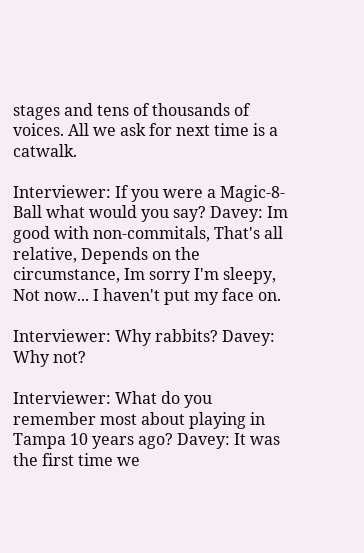stages and tens of thousands of voices. All we ask for next time is a catwalk.

Interviewer: If you were a Magic-8-Ball what would you say? Davey: Im good with non-commitals, That's all relative, Depends on the circumstance, Im sorry I'm sleepy, Not now... I haven't put my face on.

Interviewer: Why rabbits? Davey: Why not?

Interviewer: What do you remember most about playing in Tampa 10 years ago? Davey: It was the first time we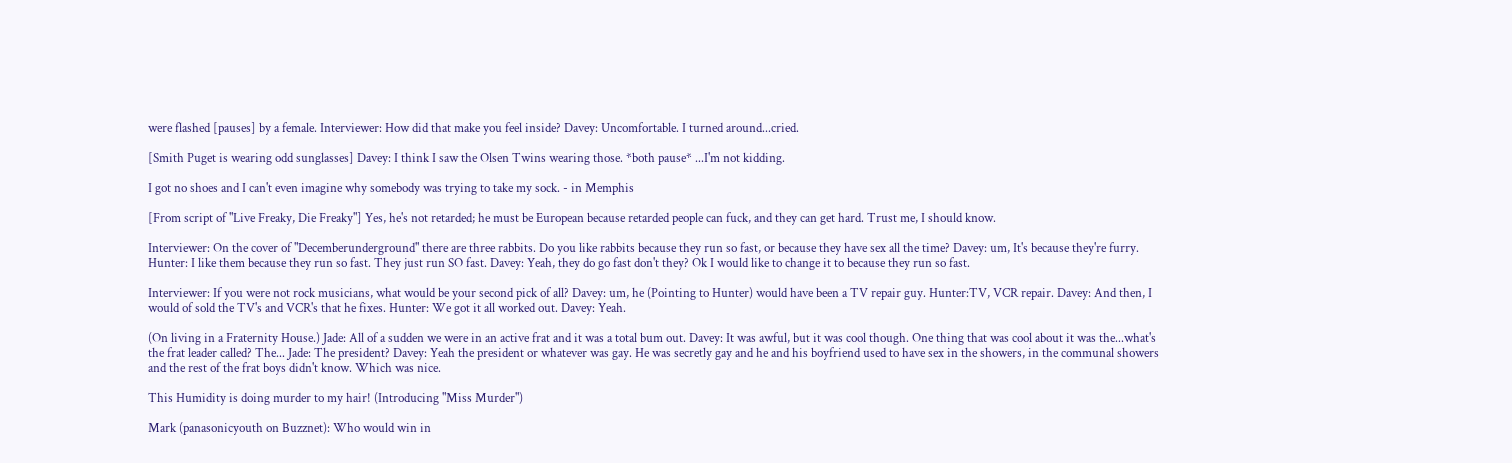were flashed [pauses] by a female. Interviewer: How did that make you feel inside? Davey: Uncomfortable. I turned around...cried.

[Smith Puget is wearing odd sunglasses] Davey: I think I saw the Olsen Twins wearing those. *both pause* ...I'm not kidding.

I got no shoes and I can't even imagine why somebody was trying to take my sock. - in Memphis

[From script of "Live Freaky, Die Freaky"] Yes, he's not retarded; he must be European because retarded people can fuck, and they can get hard. Trust me, I should know.

Interviewer: On the cover of "Decemberunderground" there are three rabbits. Do you like rabbits because they run so fast, or because they have sex all the time? Davey: um, It's because they're furry. Hunter: I like them because they run so fast. They just run SO fast. Davey: Yeah, they do go fast don't they? Ok I would like to change it to because they run so fast.

Interviewer: If you were not rock musicians, what would be your second pick of all? Davey: um, he (Pointing to Hunter) would have been a TV repair guy. Hunter:TV, VCR repair. Davey: And then, I would of sold the TV's and VCR's that he fixes. Hunter: We got it all worked out. Davey: Yeah.

(On living in a Fraternity House.) Jade: All of a sudden we were in an active frat and it was a total bum out. Davey: It was awful, but it was cool though. One thing that was cool about it was the...what's the frat leader called? The... Jade: The president? Davey: Yeah the president or whatever was gay. He was secretly gay and he and his boyfriend used to have sex in the showers, in the communal showers and the rest of the frat boys didn't know. Which was nice.

This Humidity is doing murder to my hair! (Introducing "Miss Murder")

Mark (panasonicyouth on Buzznet): Who would win in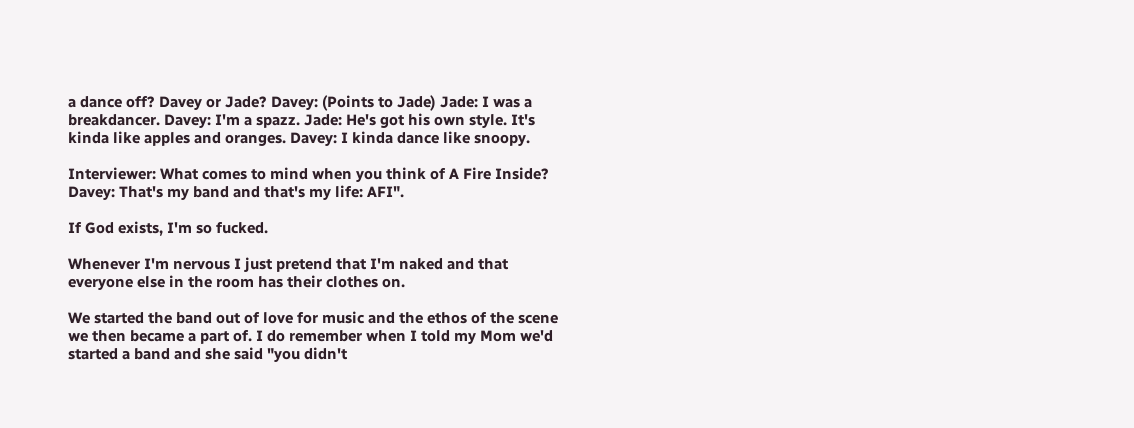a dance off? Davey or Jade? Davey: (Points to Jade) Jade: I was a breakdancer. Davey: I'm a spazz. Jade: He's got his own style. It's kinda like apples and oranges. Davey: I kinda dance like snoopy.

Interviewer: What comes to mind when you think of A Fire Inside? Davey: That's my band and that's my life: AFI".

If God exists, I'm so fucked.

Whenever I'm nervous I just pretend that I'm naked and that everyone else in the room has their clothes on.

We started the band out of love for music and the ethos of the scene we then became a part of. I do remember when I told my Mom we'd started a band and she said "you didn't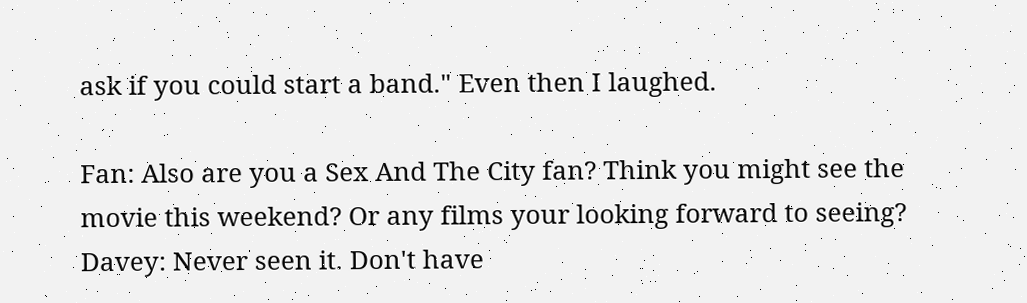ask if you could start a band." Even then I laughed.

Fan: Also are you a Sex And The City fan? Think you might see the movie this weekend? Or any films your looking forward to seeing? Davey: Never seen it. Don't have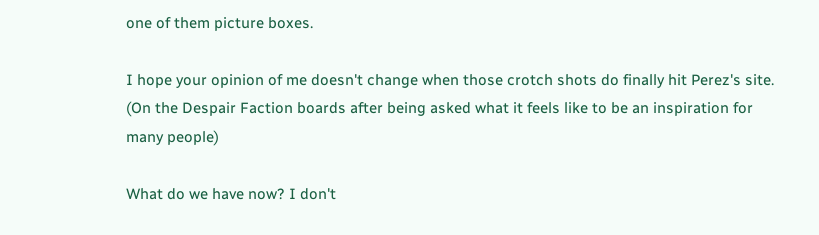one of them picture boxes.

I hope your opinion of me doesn't change when those crotch shots do finally hit Perez's site. (On the Despair Faction boards after being asked what it feels like to be an inspiration for many people)

What do we have now? I don't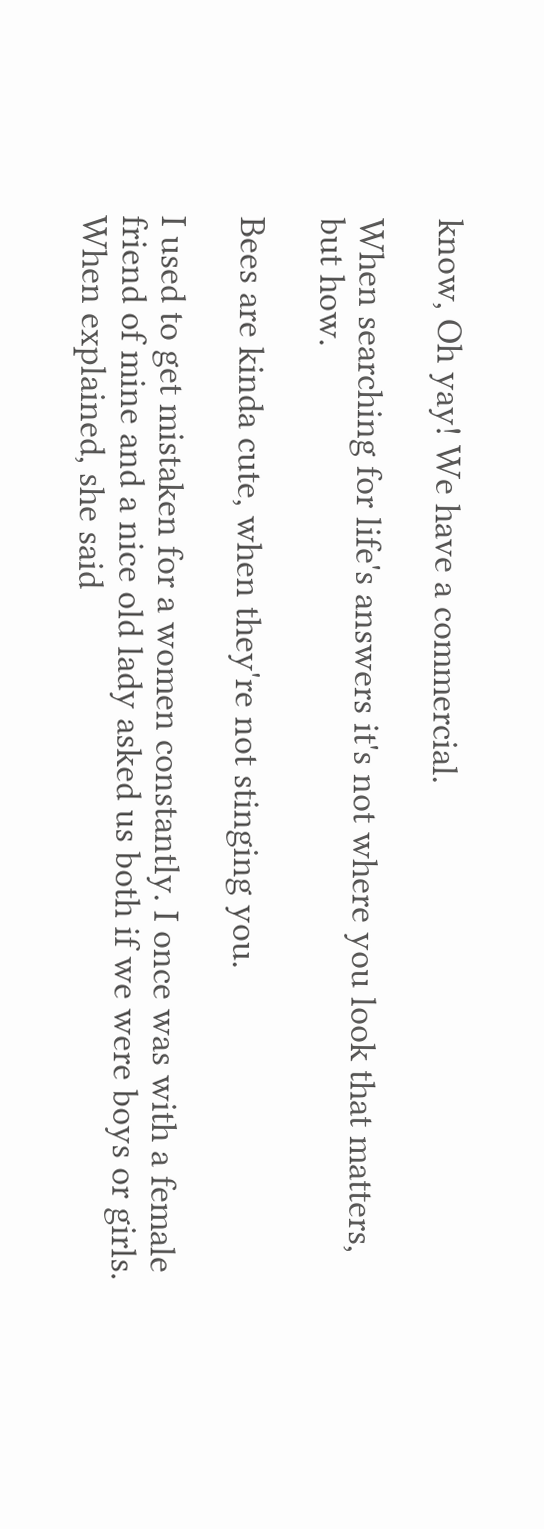know, Oh yay! We have a commercial.

When searching for life's answers it's not where you look that matters, but how.

Bees are kinda cute, when they're not stinging you.

I used to get mistaken for a women constantly. I once was with a female friend of mine and a nice old lady asked us both if we were boys or girls. When explained, she said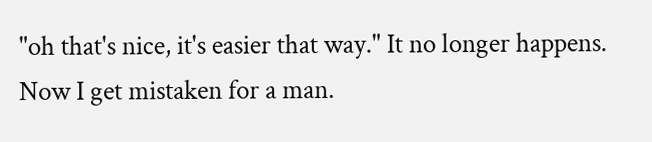"oh that's nice, it's easier that way." It no longer happens. Now I get mistaken for a man.